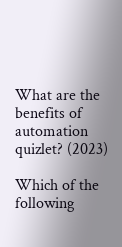What are the benefits of automation quizlet? (2023)

Which of the following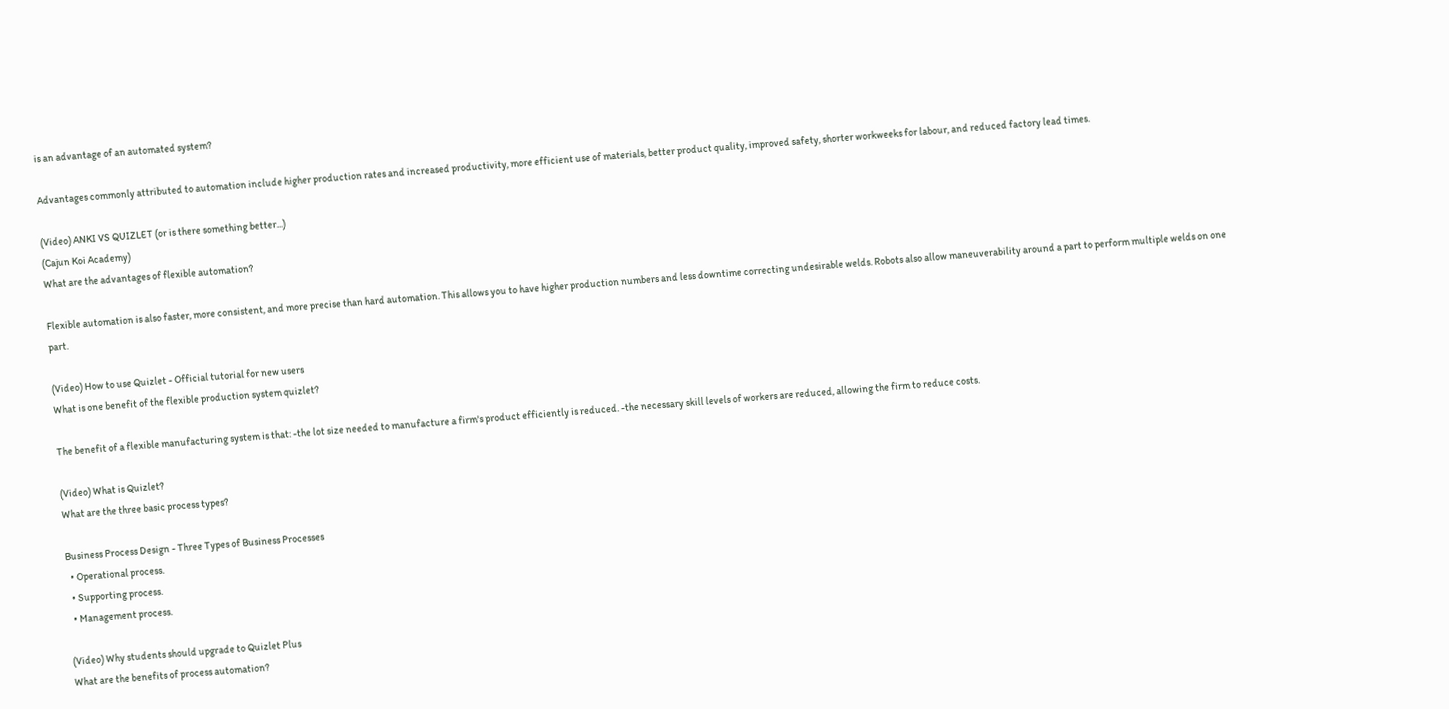is an advantage of an automated system?

Advantages commonly attributed to automation include higher production rates and increased productivity, more efficient use of materials, better product quality, improved safety, shorter workweeks for labour, and reduced factory lead times.

(Video) ANKI VS QUIZLET (or is there something better...)
(Cajun Koi Academy)
What are the advantages of flexible automation?

Flexible automation is also faster, more consistent, and more precise than hard automation. This allows you to have higher production numbers and less downtime correcting undesirable welds. Robots also allow maneuverability around a part to perform multiple welds on one part.

(Video) How to use Quizlet - Official tutorial for new users
What is one benefit of the flexible production system quizlet?

The benefit of a flexible manufacturing system is that: -the lot size needed to manufacture a firm's product efficiently is reduced. -the necessary skill levels of workers are reduced, allowing the firm to reduce costs.

(Video) What is Quizlet?
What are the three basic process types?

Business Process Design - Three Types of Business Processes
  • Operational process.
  • Supporting process.
  • Management process.

(Video) Why students should upgrade to Quizlet Plus
What are the benefits of process automation?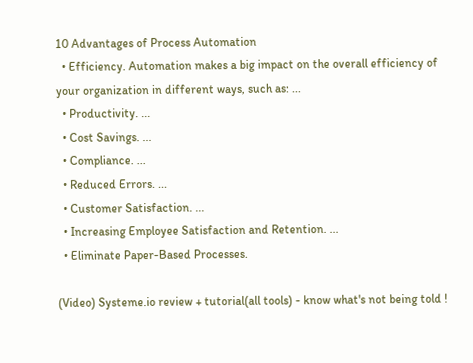10 Advantages of Process Automation
  • Efficiency. Automation makes a big impact on the overall efficiency of your organization in different ways, such as: ...
  • Productivity. ...
  • Cost Savings. ...
  • Compliance. ...
  • Reduced Errors. ...
  • Customer Satisfaction. ...
  • Increasing Employee Satisfaction and Retention. ...
  • Eliminate Paper-Based Processes.

(Video) Systeme.io review + tutorial(all tools) - know what's not being told !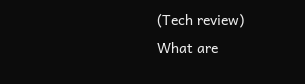(Tech review)
What are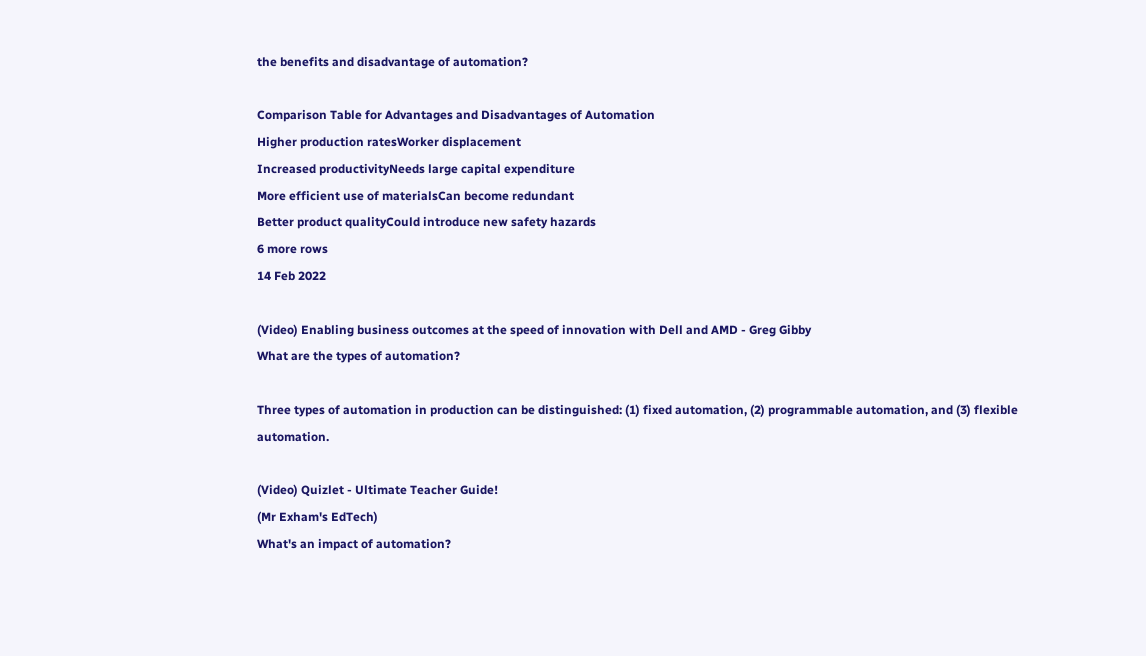the benefits and disadvantage of automation?

Comparison Table for Advantages and Disadvantages of Automation
Higher production ratesWorker displacement
Increased productivityNeeds large capital expenditure
More efficient use of materialsCan become redundant
Better product qualityCould introduce new safety hazards
6 more rows
14 Feb 2022

(Video) Enabling business outcomes at the speed of innovation with Dell and AMD - Greg Gibby
What are the types of automation?

Three types of automation in production can be distinguished: (1) fixed automation, (2) programmable automation, and (3) flexible automation.

(Video) Quizlet - Ultimate Teacher Guide!
(Mr Exham's EdTech)
What's an impact of automation?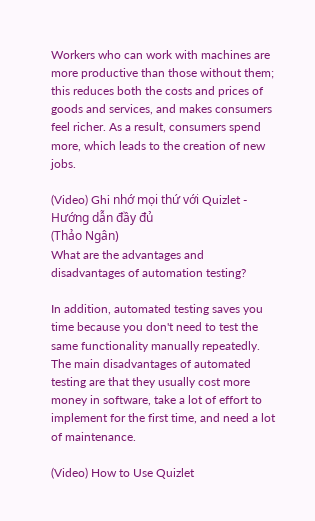Workers who can work with machines are more productive than those without them; this reduces both the costs and prices of goods and services, and makes consumers feel richer. As a result, consumers spend more, which leads to the creation of new jobs.

(Video) Ghi nhớ mọi thứ với Quizlet - Hướng dẫn đầy đủ
(Thảo Ngân)
What are the advantages and disadvantages of automation testing?

In addition, automated testing saves you time because you don't need to test the same functionality manually repeatedly. The main disadvantages of automated testing are that they usually cost more money in software, take a lot of effort to implement for the first time, and need a lot of maintenance.

(Video) How to Use Quizlet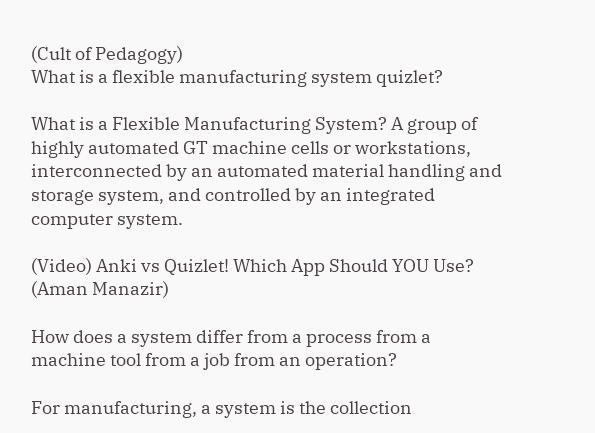(Cult of Pedagogy)
What is a flexible manufacturing system quizlet?

What is a Flexible Manufacturing System? A group of highly automated GT machine cells or workstations, interconnected by an automated material handling and storage system, and controlled by an integrated computer system.

(Video) Anki vs Quizlet! Which App Should YOU Use?
(Aman Manazir)

How does a system differ from a process from a machine tool from a job from an operation?

For manufacturing, a system is the collection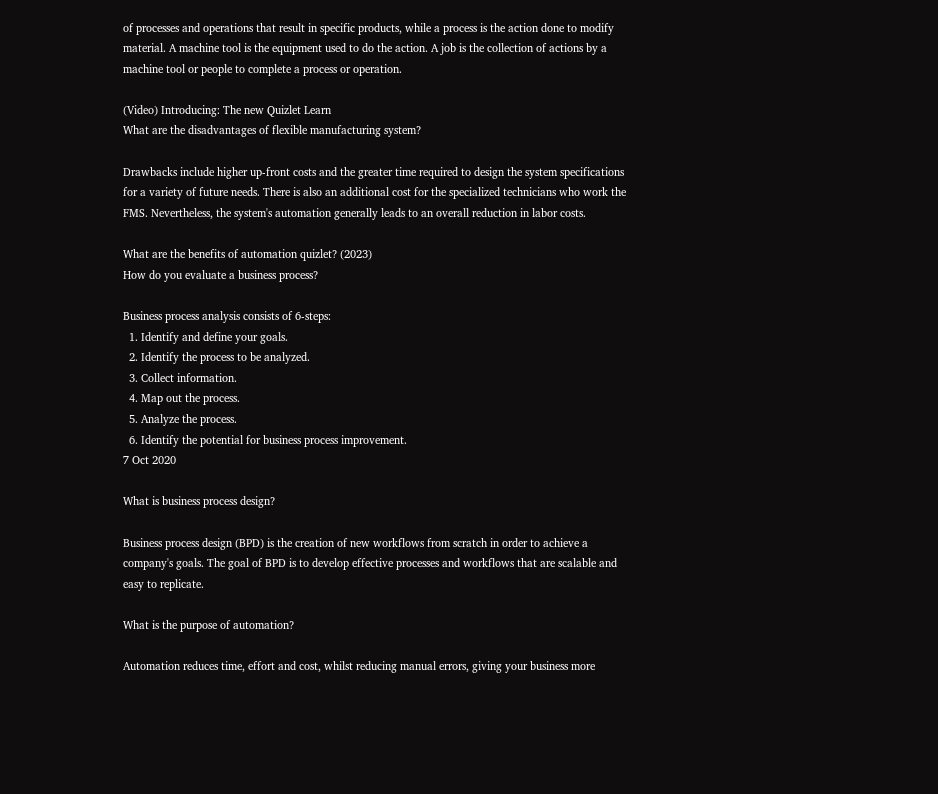of processes and operations that result in specific products, while a process is the action done to modify material. A machine tool is the equipment used to do the action. A job is the collection of actions by a machine tool or people to complete a process or operation.

(Video) Introducing: The new Quizlet Learn
What are the disadvantages of flexible manufacturing system?

Drawbacks include higher up-front costs and the greater time required to design the system specifications for a variety of future needs. There is also an additional cost for the specialized technicians who work the FMS. Nevertheless, the system's automation generally leads to an overall reduction in labor costs.

What are the benefits of automation quizlet? (2023)
How do you evaluate a business process?

Business process analysis consists of 6-steps:
  1. Identify and define your goals.
  2. Identify the process to be analyzed.
  3. Collect information.
  4. Map out the process.
  5. Analyze the process.
  6. Identify the potential for business process improvement.
7 Oct 2020

What is business process design?

Business process design (BPD) is the creation of new workflows from scratch in order to achieve a company's goals. The goal of BPD is to develop effective processes and workflows that are scalable and easy to replicate.

What is the purpose of automation?

Automation reduces time, effort and cost, whilst reducing manual errors, giving your business more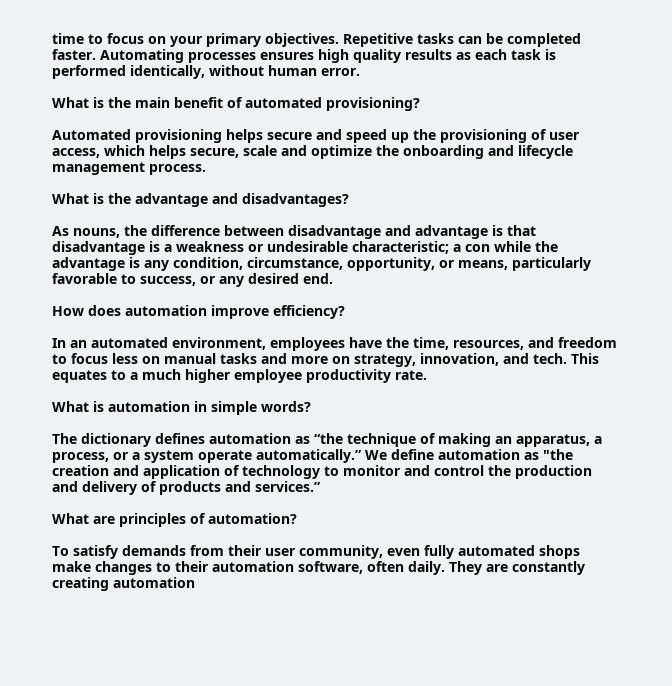time to focus on your primary objectives. Repetitive tasks can be completed faster. Automating processes ensures high quality results as each task is performed identically, without human error.

What is the main benefit of automated provisioning?

Automated provisioning helps secure and speed up the provisioning of user access, which helps secure, scale and optimize the onboarding and lifecycle management process.

What is the advantage and disadvantages?

As nouns, the difference between disadvantage and advantage is that disadvantage is a weakness or undesirable characteristic; a con while the advantage is any condition, circumstance, opportunity, or means, particularly favorable to success, or any desired end.

How does automation improve efficiency?

In an automated environment, employees have the time, resources, and freedom to focus less on manual tasks and more on strategy, innovation, and tech. This equates to a much higher employee productivity rate.

What is automation in simple words?

The dictionary defines automation as “the technique of making an apparatus, a process, or a system operate automatically.” We define automation as "the creation and application of technology to monitor and control the production and delivery of products and services.”

What are principles of automation?

To satisfy demands from their user community, even fully automated shops make changes to their automation software, often daily. They are constantly creating automation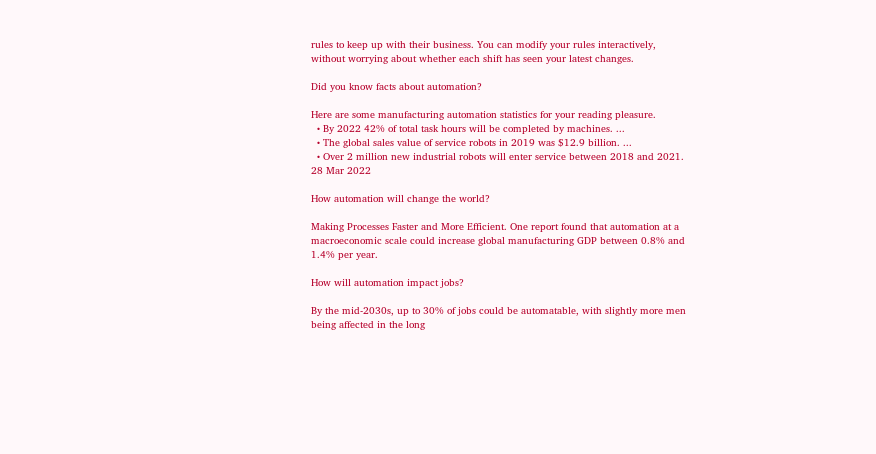rules to keep up with their business. You can modify your rules interactively, without worrying about whether each shift has seen your latest changes.

Did you know facts about automation?

Here are some manufacturing automation statistics for your reading pleasure.
  • By 2022 42% of total task hours will be completed by machines. ...
  • The global sales value of service robots in 2019 was $12.9 billion. ...
  • Over 2 million new industrial robots will enter service between 2018 and 2021.
28 Mar 2022

How automation will change the world?

Making Processes Faster and More Efficient. One report found that automation at a macroeconomic scale could increase global manufacturing GDP between 0.8% and 1.4% per year.

How will automation impact jobs?

By the mid-2030s, up to 30% of jobs could be automatable, with slightly more men being affected in the long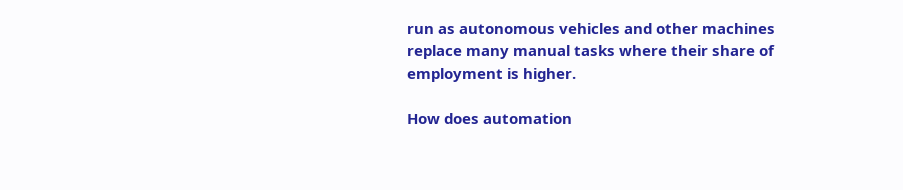run as autonomous vehicles and other machines replace many manual tasks where their share of employment is higher.

How does automation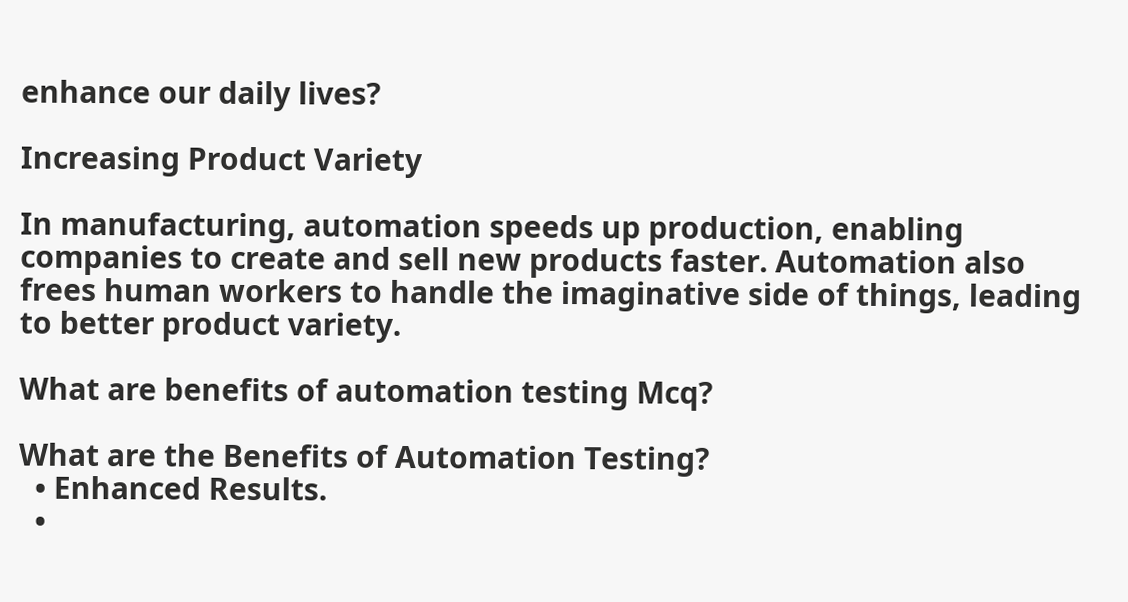enhance our daily lives?

Increasing Product Variety

In manufacturing, automation speeds up production, enabling companies to create and sell new products faster. Automation also frees human workers to handle the imaginative side of things, leading to better product variety.

What are benefits of automation testing Mcq?

What are the Benefits of Automation Testing?
  • Enhanced Results.
  •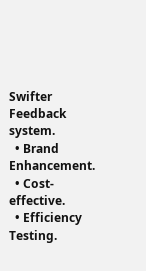Swifter Feedback system.
  • Brand Enhancement.
  • Cost-effective.
  • Efficiency Testing.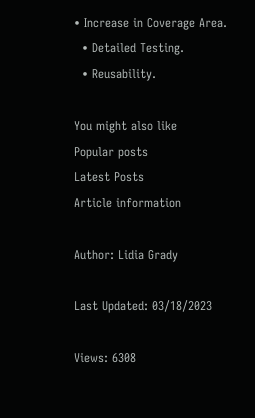• Increase in Coverage Area.
  • Detailed Testing.
  • Reusability.

You might also like
Popular posts
Latest Posts
Article information

Author: Lidia Grady

Last Updated: 03/18/2023

Views: 6308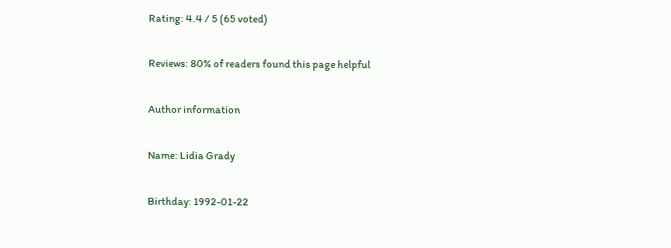Rating: 4.4 / 5 (65 voted)

Reviews: 80% of readers found this page helpful

Author information

Name: Lidia Grady

Birthday: 1992-01-22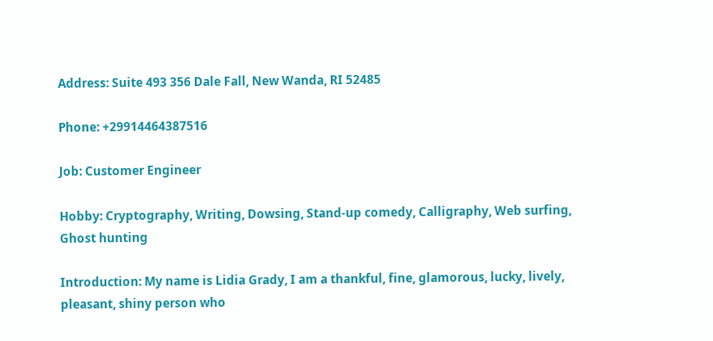Address: Suite 493 356 Dale Fall, New Wanda, RI 52485

Phone: +29914464387516

Job: Customer Engineer

Hobby: Cryptography, Writing, Dowsing, Stand-up comedy, Calligraphy, Web surfing, Ghost hunting

Introduction: My name is Lidia Grady, I am a thankful, fine, glamorous, lucky, lively, pleasant, shiny person who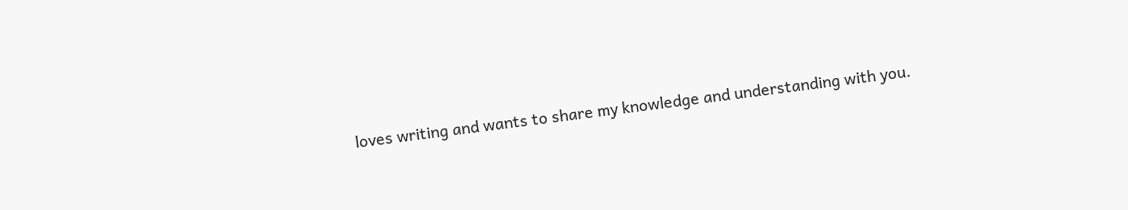loves writing and wants to share my knowledge and understanding with you.